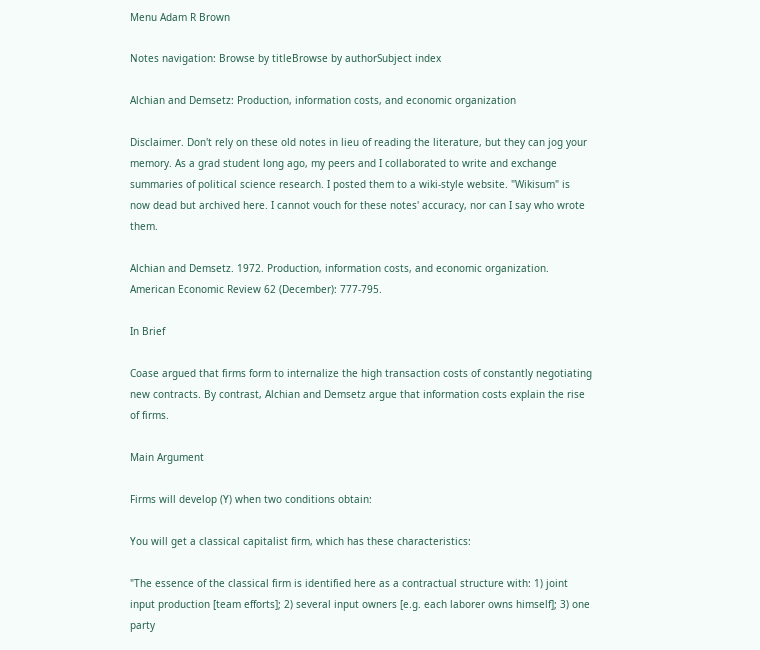Menu Adam R Brown

Notes navigation: Browse by titleBrowse by authorSubject index

Alchian and Demsetz: Production, information costs, and economic organization

Disclaimer. Don't rely on these old notes in lieu of reading the literature, but they can jog your memory. As a grad student long ago, my peers and I collaborated to write and exchange summaries of political science research. I posted them to a wiki-style website. "Wikisum" is now dead but archived here. I cannot vouch for these notes' accuracy, nor can I say who wrote them.

Alchian and Demsetz. 1972. Production, information costs, and economic organization. American Economic Review 62 (December): 777-795.

In Brief

Coase argued that firms form to internalize the high transaction costs of constantly negotiating new contracts. By contrast, Alchian and Demsetz argue that information costs explain the rise of firms.

Main Argument

Firms will develop (Y) when two conditions obtain:

You will get a classical capitalist firm, which has these characteristics:

"The essence of the classical firm is identified here as a contractual structure with: 1) joint input production [team efforts]; 2) several input owners [e.g. each laborer owns himself]; 3) one party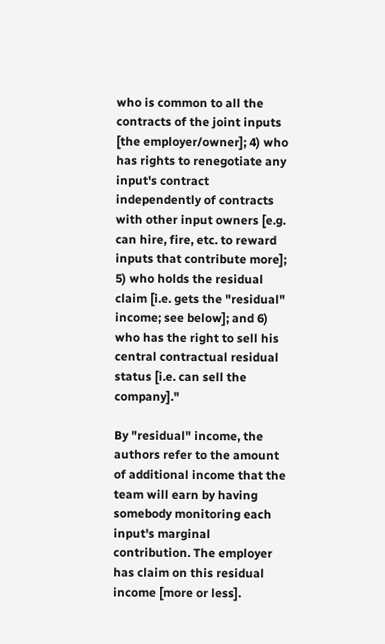who is common to all the contracts of the joint inputs [the employer/owner]; 4) who has rights to renegotiate any input's contract independently of contracts with other input owners [e.g. can hire, fire, etc. to reward inputs that contribute more]; 5) who holds the residual claim [i.e. gets the "residual" income; see below]; and 6) who has the right to sell his central contractual residual status [i.e. can sell the company]."

By "residual" income, the authors refer to the amount of additional income that the team will earn by having somebody monitoring each input's marginal contribution. The employer has claim on this residual income [more or less].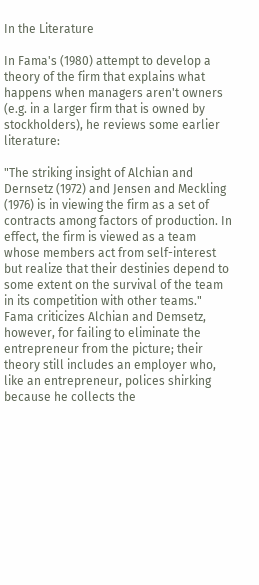In the Literature

In Fama's (1980) attempt to develop a theory of the firm that explains what happens when managers aren't owners (e.g. in a larger firm that is owned by stockholders), he reviews some earlier literature:

"The striking insight of Alchian and Dernsetz (1972) and Jensen and Meckling (1976) is in viewing the firm as a set of contracts among factors of production. In effect, the firm is viewed as a team whose members act from self-interest but realize that their destinies depend to some extent on the survival of the team in its competition with other teams." Fama criticizes Alchian and Demsetz, however, for failing to eliminate the entrepreneur from the picture; their theory still includes an employer who, like an entrepreneur, polices shirking because he collects the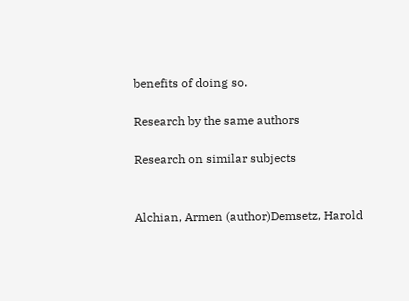benefits of doing so.

Research by the same authors

Research on similar subjects


Alchian, Armen (author)Demsetz, Harold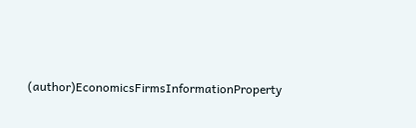(author)EconomicsFirmsInformationProperty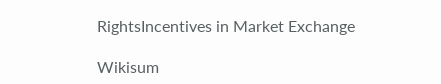RightsIncentives in Market Exchange

Wikisum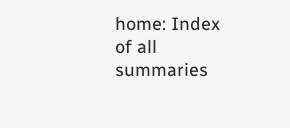home: Index of all summaries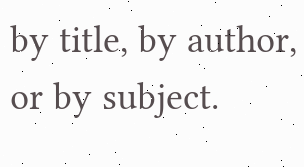by title, by author, or by subject.